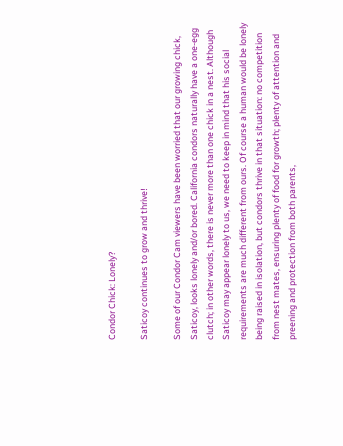Condor Chick: Lonely?

Saticoy continues to grow and thrive!

Some of our Condor Cam viewers have been worried that our growing chick, Saticoy, looks lonely and/or bored. California condors naturally have a one-egg clutch; in other words, there is never more than one chick in a nest. Although Saticoy may appear lonely to us, we need to keep in mind that his social requirements are much different from ours. Of course a human would be lonely being raised in isolation, but condors thrive in that situation: no competition from nest mates, ensuring plenty of food for growth; plenty of attention and preening and protection from both parents,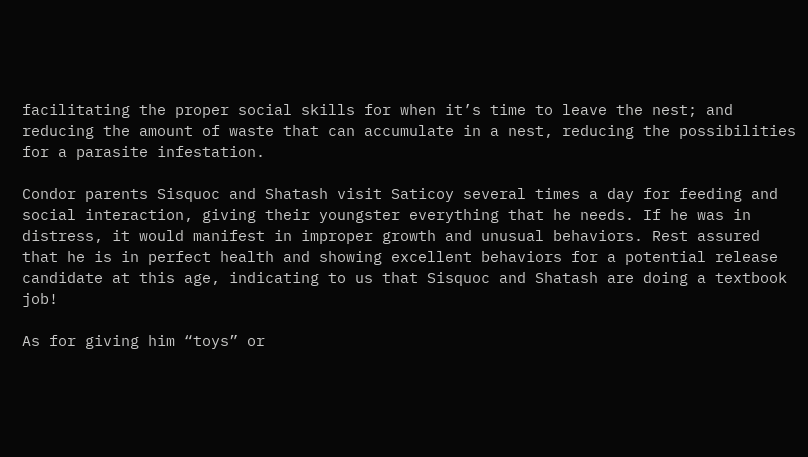facilitating the proper social skills for when it’s time to leave the nest; and reducing the amount of waste that can accumulate in a nest, reducing the possibilities for a parasite infestation.

Condor parents Sisquoc and Shatash visit Saticoy several times a day for feeding and social interaction, giving their youngster everything that he needs. If he was in distress, it would manifest in improper growth and unusual behaviors. Rest assured that he is in perfect health and showing excellent behaviors for a potential release candidate at this age, indicating to us that Sisquoc and Shatash are doing a textbook job!

As for giving him “toys” or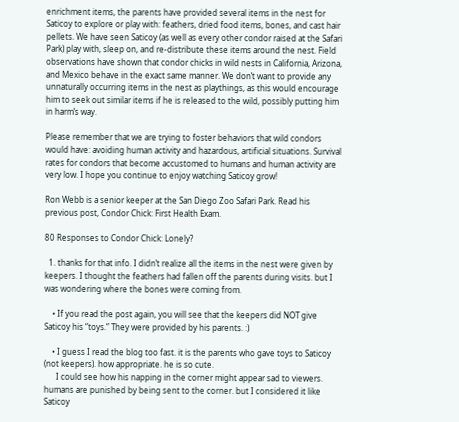enrichment items, the parents have provided several items in the nest for Saticoy to explore or play with: feathers, dried food items, bones, and cast hair pellets. We have seen Saticoy (as well as every other condor raised at the Safari Park) play with, sleep on, and re-distribute these items around the nest. Field observations have shown that condor chicks in wild nests in California, Arizona, and Mexico behave in the exact same manner. We don’t want to provide any unnaturally occurring items in the nest as playthings, as this would encourage him to seek out similar items if he is released to the wild, possibly putting him in harm’s way.

Please remember that we are trying to foster behaviors that wild condors would have: avoiding human activity and hazardous, artificial situations. Survival rates for condors that become accustomed to humans and human activity are very low. I hope you continue to enjoy watching Saticoy grow!

Ron Webb is a senior keeper at the San Diego Zoo Safari Park. Read his previous post, Condor Chick: First Health Exam.

80 Responses to Condor Chick: Lonely?

  1. thanks for that info. I didn’t realize all the items in the nest were given by keepers. I thought the feathers had fallen off the parents during visits. but I was wondering where the bones were coming from.

    • If you read the post again, you will see that the keepers did NOT give Saticoy his “toys.” They were provided by his parents. :)

    • I guess I read the blog too fast. it is the parents who gave toys to Saticoy (not keepers). how appropriate. he is so cute.
      I could see how his napping in the corner might appear sad to viewers. humans are punished by being sent to the corner. but I considered it like Saticoy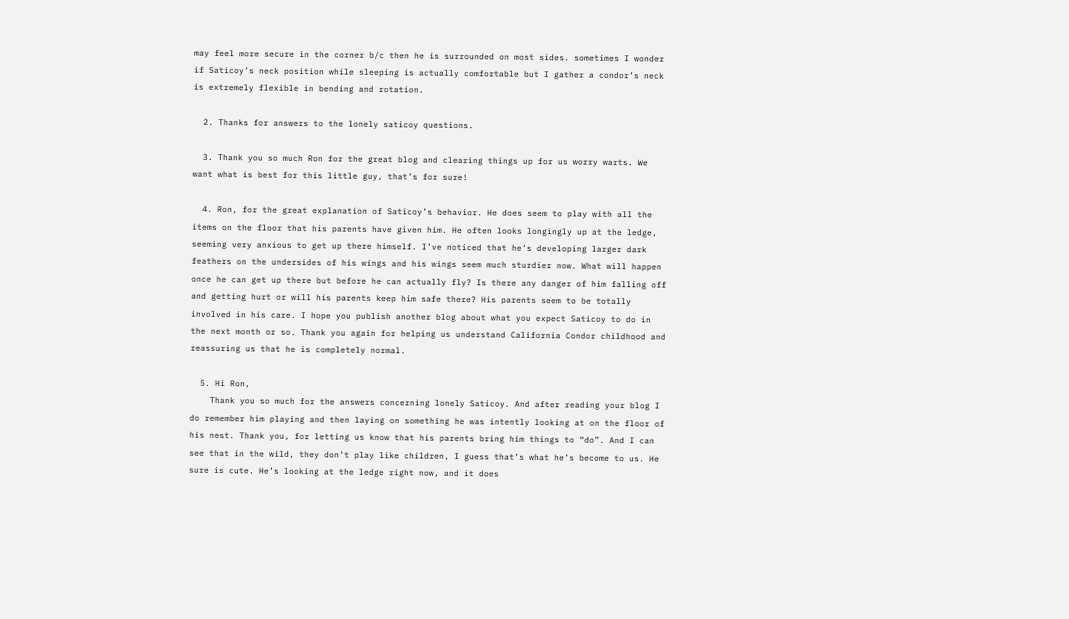may feel more secure in the corner b/c then he is surrounded on most sides. sometimes I wonder if Saticoy’s neck position while sleeping is actually comfortable but I gather a condor’s neck is extremely flexible in bending and rotation.

  2. Thanks for answers to the lonely saticoy questions.

  3. Thank you so much Ron for the great blog and clearing things up for us worry warts. We want what is best for this little guy, that’s for sure!

  4. Ron, for the great explanation of Saticoy’s behavior. He does seem to play with all the items on the floor that his parents have given him. He often looks longingly up at the ledge, seeming very anxious to get up there himself. I’ve noticed that he’s developing larger dark feathers on the undersides of his wings and his wings seem much sturdier now. What will happen once he can get up there but before he can actually fly? Is there any danger of him falling off and getting hurt or will his parents keep him safe there? His parents seem to be totally involved in his care. I hope you publish another blog about what you expect Saticoy to do in the next month or so. Thank you again for helping us understand California Condor childhood and reassuring us that he is completely normal.

  5. Hi Ron,
    Thank you so much for the answers concerning lonely Saticoy. And after reading your blog I do remember him playing and then laying on something he was intently looking at on the floor of his nest. Thank you, for letting us know that his parents bring him things to “do”. And I can see that in the wild, they don’t play like children, I guess that’s what he’s become to us. He sure is cute. He’s looking at the ledge right now, and it does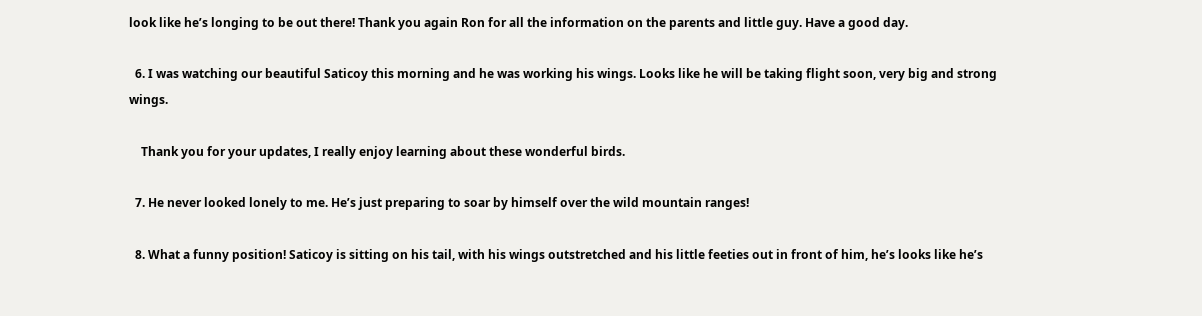look like he’s longing to be out there! Thank you again Ron for all the information on the parents and little guy. Have a good day.

  6. I was watching our beautiful Saticoy this morning and he was working his wings. Looks like he will be taking flight soon, very big and strong wings.

    Thank you for your updates, I really enjoy learning about these wonderful birds.

  7. He never looked lonely to me. He’s just preparing to soar by himself over the wild mountain ranges!

  8. What a funny position! Saticoy is sitting on his tail, with his wings outstretched and his little feeties out in front of him, he’s looks like he’s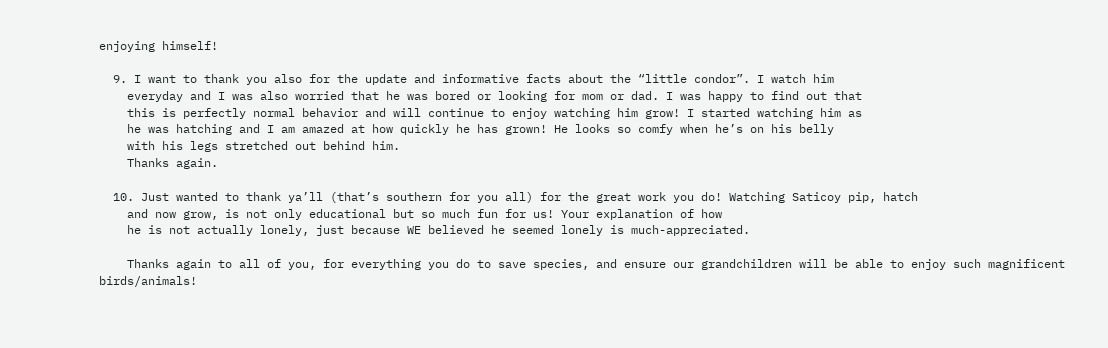enjoying himself!

  9. I want to thank you also for the update and informative facts about the “little condor”. I watch him
    everyday and I was also worried that he was bored or looking for mom or dad. I was happy to find out that
    this is perfectly normal behavior and will continue to enjoy watching him grow! I started watching him as
    he was hatching and I am amazed at how quickly he has grown! He looks so comfy when he’s on his belly
    with his legs stretched out behind him.
    Thanks again.

  10. Just wanted to thank ya’ll (that’s southern for you all) for the great work you do! Watching Saticoy pip, hatch
    and now grow, is not only educational but so much fun for us! Your explanation of how
    he is not actually lonely, just because WE believed he seemed lonely is much-appreciated.

    Thanks again to all of you, for everything you do to save species, and ensure our grandchildren will be able to enjoy such magnificent birds/animals!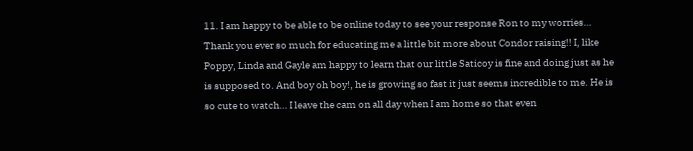11. I am happy to be able to be online today to see your response Ron to my worries… Thank you ever so much for educating me a little bit more about Condor raising!! I, like Poppy, Linda and Gayle am happy to learn that our little Saticoy is fine and doing just as he is supposed to. And boy oh boy!, he is growing so fast it just seems incredible to me. He is so cute to watch… I leave the cam on all day when I am home so that even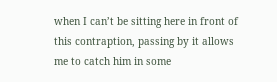when I can’t be sitting here in front of this contraption, passing by it allows me to catch him in some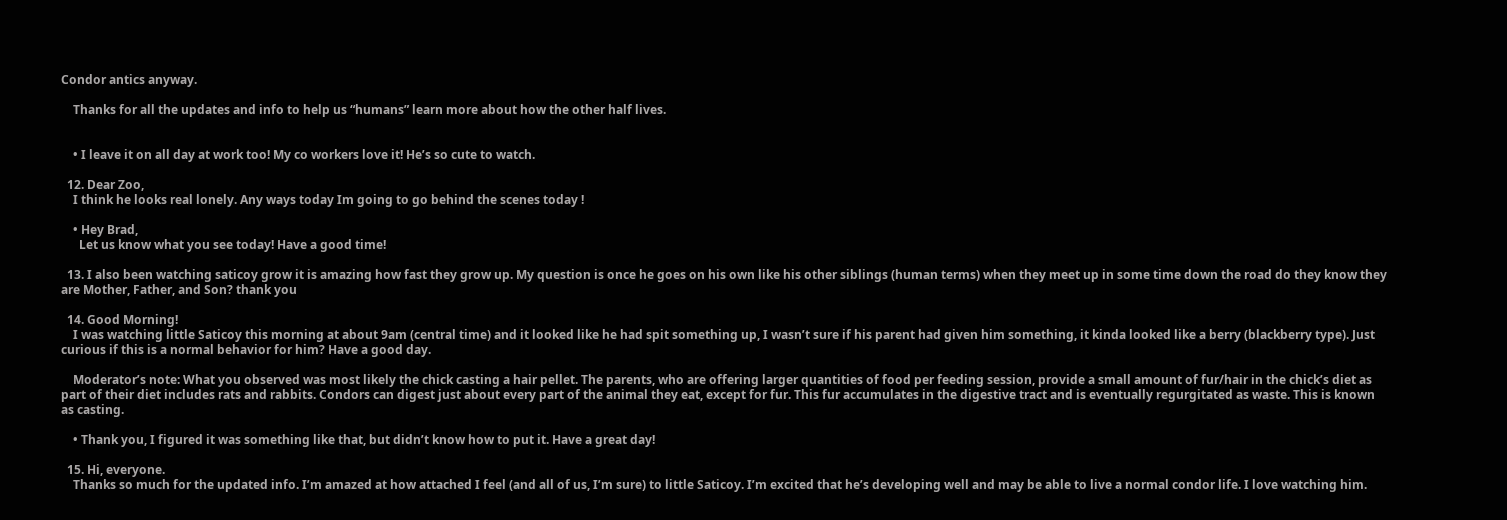Condor antics anyway.

    Thanks for all the updates and info to help us “humans” learn more about how the other half lives.


    • I leave it on all day at work too! My co workers love it! He’s so cute to watch.

  12. Dear Zoo,
    I think he looks real lonely. Any ways today Im going to go behind the scenes today !

    • Hey Brad,
      Let us know what you see today! Have a good time!

  13. I also been watching saticoy grow it is amazing how fast they grow up. My question is once he goes on his own like his other siblings (human terms) when they meet up in some time down the road do they know they are Mother, Father, and Son? thank you

  14. Good Morning!
    I was watching little Saticoy this morning at about 9am (central time) and it looked like he had spit something up, I wasn’t sure if his parent had given him something, it kinda looked like a berry (blackberry type). Just curious if this is a normal behavior for him? Have a good day.

    Moderator’s note: What you observed was most likely the chick casting a hair pellet. The parents, who are offering larger quantities of food per feeding session, provide a small amount of fur/hair in the chick’s diet as part of their diet includes rats and rabbits. Condors can digest just about every part of the animal they eat, except for fur. This fur accumulates in the digestive tract and is eventually regurgitated as waste. This is known as casting.

    • Thank you, I figured it was something like that, but didn’t know how to put it. Have a great day!

  15. Hi, everyone.
    Thanks so much for the updated info. I’m amazed at how attached I feel (and all of us, I’m sure) to little Saticoy. I’m excited that he’s developing well and may be able to live a normal condor life. I love watching him.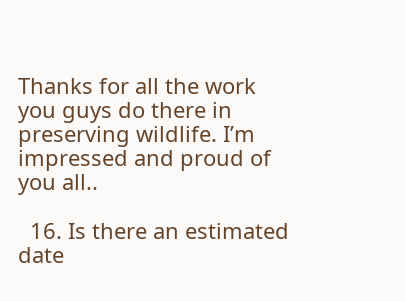Thanks for all the work you guys do there in preserving wildlife. I’m impressed and proud of you all..

  16. Is there an estimated date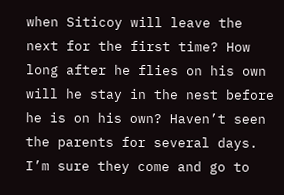when Siticoy will leave the next for the first time? How long after he flies on his own will he stay in the nest before he is on his own? Haven’t seen the parents for several days. I’m sure they come and go to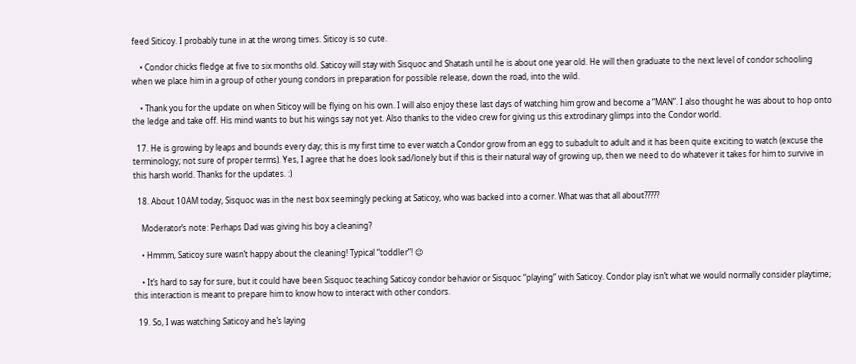feed Siticoy. I probably tune in at the wrong times. Siticoy is so cute.

    • Condor chicks fledge at five to six months old. Saticoy will stay with Sisquoc and Shatash until he is about one year old. He will then graduate to the next level of condor schooling when we place him in a group of other young condors in preparation for possible release, down the road, into the wild.

    • Thank you for the update on when Siticoy will be flying on his own. I will also enjoy these last days of watching him grow and become a “MAN”. I also thought he was about to hop onto the ledge and take off. His mind wants to but his wings say not yet. Also thanks to the video crew for giving us this extrodinary glimps into the Condor world.

  17. He is growing by leaps and bounds every day; this is my first time to ever watch a Condor grow from an egg to subadult to adult and it has been quite exciting to watch (excuse the terminology; not sure of proper terms). Yes, I agree that he does look sad/lonely but if this is their natural way of growing up, then we need to do whatever it takes for him to survive in this harsh world. Thanks for the updates. :)

  18. About 10AM today, Sisquoc was in the nest box seemingly pecking at Saticoy, who was backed into a corner. What was that all about?????

    Moderator’s note: Perhaps Dad was giving his boy a cleaning?

    • Hmmm, Saticoy sure wasn’t happy about the cleaning! Typical “toddler”! 😉

    • It’s hard to say for sure, but it could have been Sisquoc teaching Saticoy condor behavior or Sisquoc “playing” with Saticoy. Condor play isn’t what we would normally consider playtime; this interaction is meant to prepare him to know how to interact with other condors.

  19. So, I was watching Saticoy and he’s laying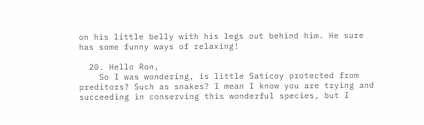on his little belly with his legs out behind him. He sure has some funny ways of relaxing!

  20. Hello Ron,
    So I was wondering, is little Saticoy protected from preditors? Such as snakes? I mean I know you are trying and succeeding in conserving this wonderful species, but I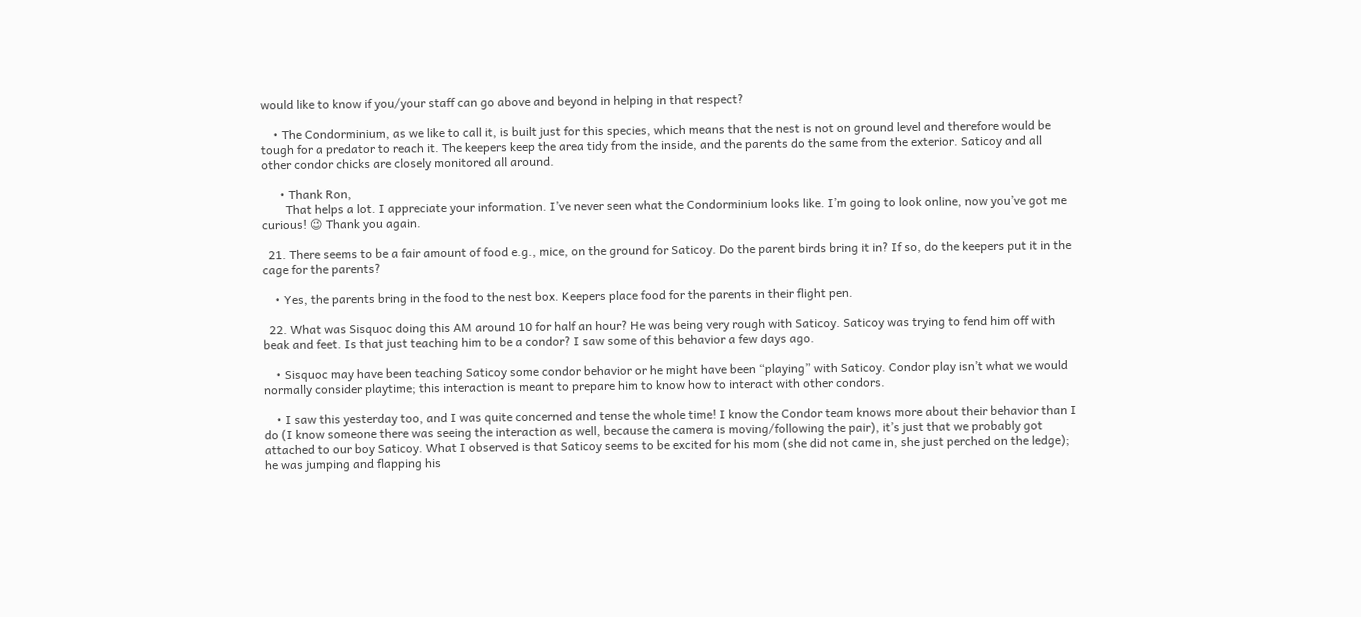would like to know if you/your staff can go above and beyond in helping in that respect?

    • The Condorminium, as we like to call it, is built just for this species, which means that the nest is not on ground level and therefore would be tough for a predator to reach it. The keepers keep the area tidy from the inside, and the parents do the same from the exterior. Saticoy and all other condor chicks are closely monitored all around.

      • Thank Ron,
        That helps a lot. I appreciate your information. I’ve never seen what the Condorminium looks like. I’m going to look online, now you’ve got me curious! 😉 Thank you again.

  21. There seems to be a fair amount of food e.g., mice, on the ground for Saticoy. Do the parent birds bring it in? If so, do the keepers put it in the cage for the parents?

    • Yes, the parents bring in the food to the nest box. Keepers place food for the parents in their flight pen.

  22. What was Sisquoc doing this AM around 10 for half an hour? He was being very rough with Saticoy. Saticoy was trying to fend him off with beak and feet. Is that just teaching him to be a condor? I saw some of this behavior a few days ago.

    • Sisquoc may have been teaching Saticoy some condor behavior or he might have been “playing” with Saticoy. Condor play isn’t what we would normally consider playtime; this interaction is meant to prepare him to know how to interact with other condors.

    • I saw this yesterday too, and I was quite concerned and tense the whole time! I know the Condor team knows more about their behavior than I do (I know someone there was seeing the interaction as well, because the camera is moving/following the pair), it’s just that we probably got attached to our boy Saticoy. What I observed is that Saticoy seems to be excited for his mom (she did not came in, she just perched on the ledge); he was jumping and flapping his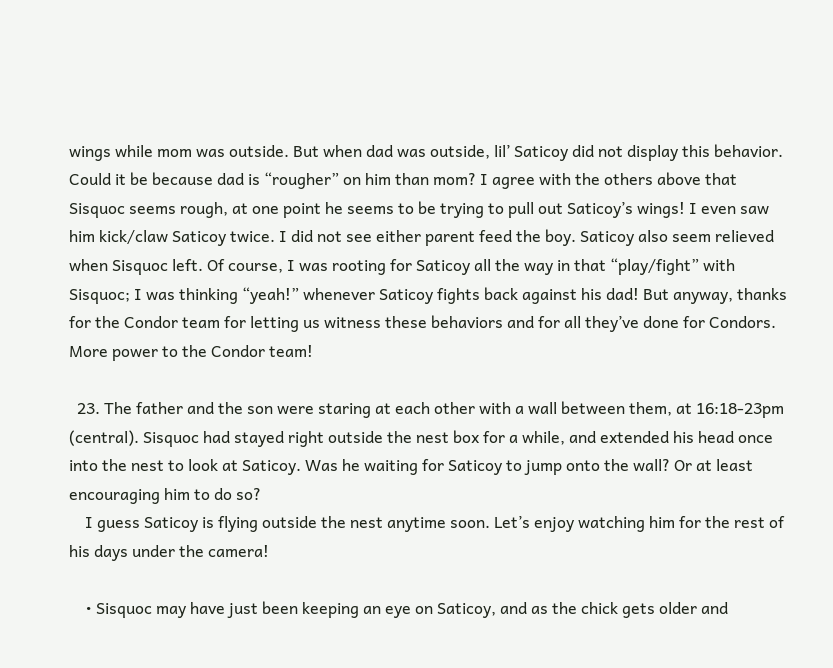wings while mom was outside. But when dad was outside, lil’ Saticoy did not display this behavior. Could it be because dad is “rougher” on him than mom? I agree with the others above that Sisquoc seems rough, at one point he seems to be trying to pull out Saticoy’s wings! I even saw him kick/claw Saticoy twice. I did not see either parent feed the boy. Saticoy also seem relieved when Sisquoc left. Of course, I was rooting for Saticoy all the way in that “play/fight” with Sisquoc; I was thinking “yeah!” whenever Saticoy fights back against his dad! But anyway, thanks for the Condor team for letting us witness these behaviors and for all they’ve done for Condors. More power to the Condor team!

  23. The father and the son were staring at each other with a wall between them, at 16:18-23pm (central). Sisquoc had stayed right outside the nest box for a while, and extended his head once into the nest to look at Saticoy. Was he waiting for Saticoy to jump onto the wall? Or at least encouraging him to do so?
    I guess Saticoy is flying outside the nest anytime soon. Let’s enjoy watching him for the rest of his days under the camera!

    • Sisquoc may have just been keeping an eye on Saticoy, and as the chick gets older and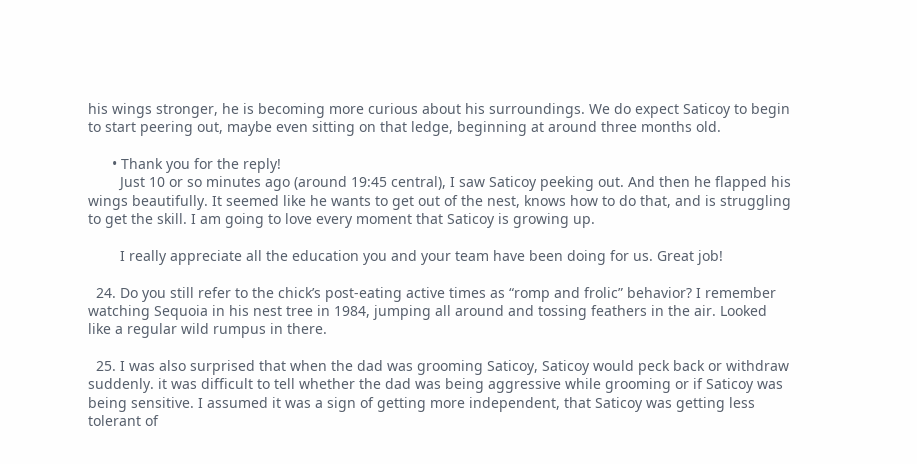his wings stronger, he is becoming more curious about his surroundings. We do expect Saticoy to begin to start peering out, maybe even sitting on that ledge, beginning at around three months old.

      • Thank you for the reply!
        Just 10 or so minutes ago (around 19:45 central), I saw Saticoy peeking out. And then he flapped his wings beautifully. It seemed like he wants to get out of the nest, knows how to do that, and is struggling to get the skill. I am going to love every moment that Saticoy is growing up.

        I really appreciate all the education you and your team have been doing for us. Great job!

  24. Do you still refer to the chick’s post-eating active times as “romp and frolic” behavior? I remember watching Sequoia in his nest tree in 1984, jumping all around and tossing feathers in the air. Looked like a regular wild rumpus in there.

  25. I was also surprised that when the dad was grooming Saticoy, Saticoy would peck back or withdraw suddenly. it was difficult to tell whether the dad was being aggressive while grooming or if Saticoy was being sensitive. I assumed it was a sign of getting more independent, that Saticoy was getting less tolerant of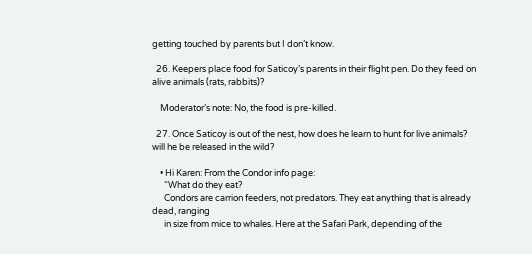getting touched by parents but I don’t know.

  26. Keepers place food for Saticoy’s parents in their flight pen. Do they feed on alive animals (rats, rabbits)?

    Moderator’s note: No, the food is pre-killed.

  27. Once Saticoy is out of the nest, how does he learn to hunt for live animals? will he be released in the wild?

    • Hi Karen: From the Condor info page:
      “What do they eat?
      Condors are carrion feeders, not predators. They eat anything that is already dead, ranging
      in size from mice to whales. Here at the Safari Park, depending of the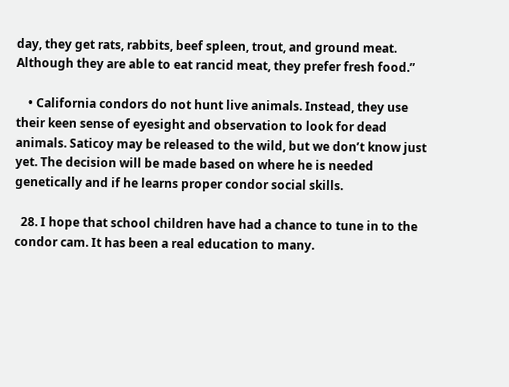day, they get rats, rabbits, beef spleen, trout, and ground meat. Although they are able to eat rancid meat, they prefer fresh food.”

    • California condors do not hunt live animals. Instead, they use their keen sense of eyesight and observation to look for dead animals. Saticoy may be released to the wild, but we don’t know just yet. The decision will be made based on where he is needed genetically and if he learns proper condor social skills.

  28. I hope that school children have had a chance to tune in to the condor cam. It has been a real education to many.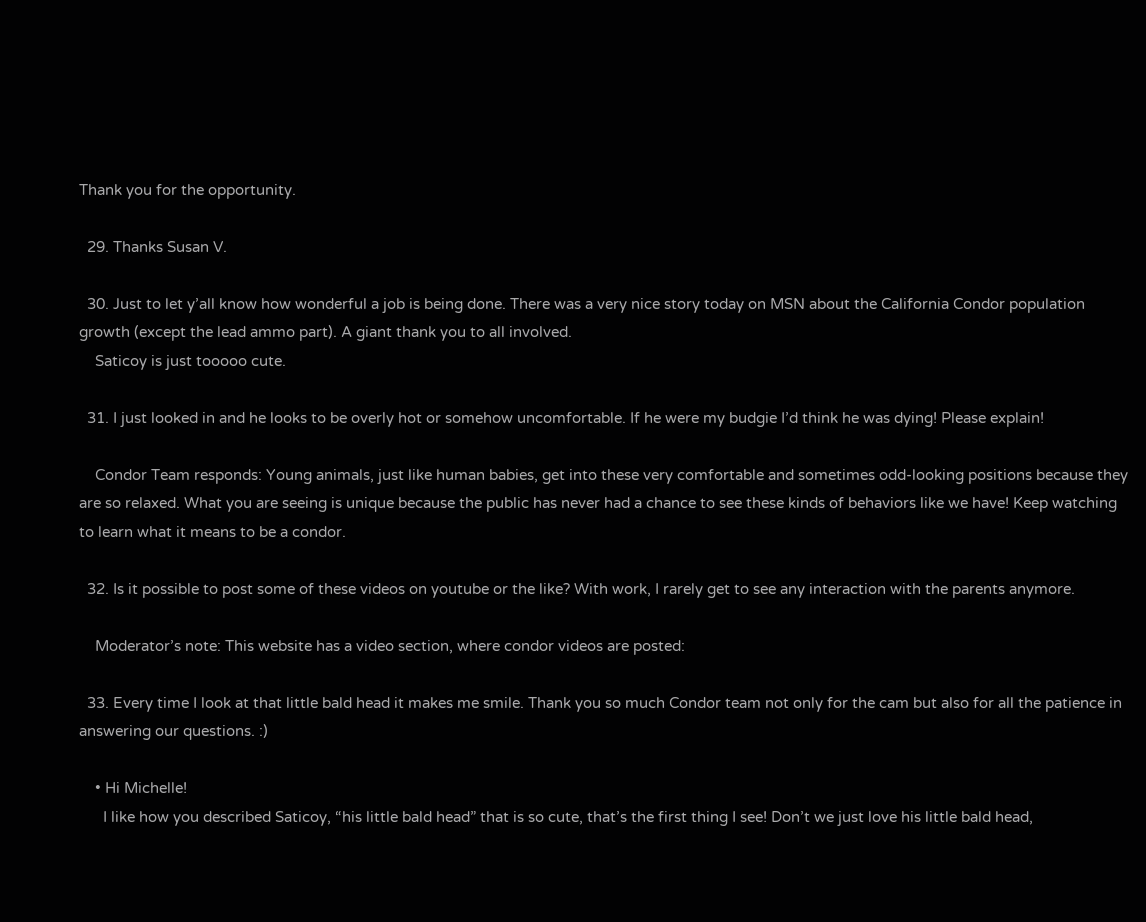Thank you for the opportunity.

  29. Thanks Susan V.

  30. Just to let y’all know how wonderful a job is being done. There was a very nice story today on MSN about the California Condor population growth (except the lead ammo part). A giant thank you to all involved.
    Saticoy is just tooooo cute.

  31. I just looked in and he looks to be overly hot or somehow uncomfortable. If he were my budgie I’d think he was dying! Please explain!

    Condor Team responds: Young animals, just like human babies, get into these very comfortable and sometimes odd-looking positions because they are so relaxed. What you are seeing is unique because the public has never had a chance to see these kinds of behaviors like we have! Keep watching to learn what it means to be a condor.

  32. Is it possible to post some of these videos on youtube or the like? With work, I rarely get to see any interaction with the parents anymore.

    Moderator’s note: This website has a video section, where condor videos are posted:

  33. Every time I look at that little bald head it makes me smile. Thank you so much Condor team not only for the cam but also for all the patience in answering our questions. :)

    • Hi Michelle!
      I like how you described Saticoy, “his little bald head” that is so cute, that’s the first thing I see! Don’t we just love his little bald head,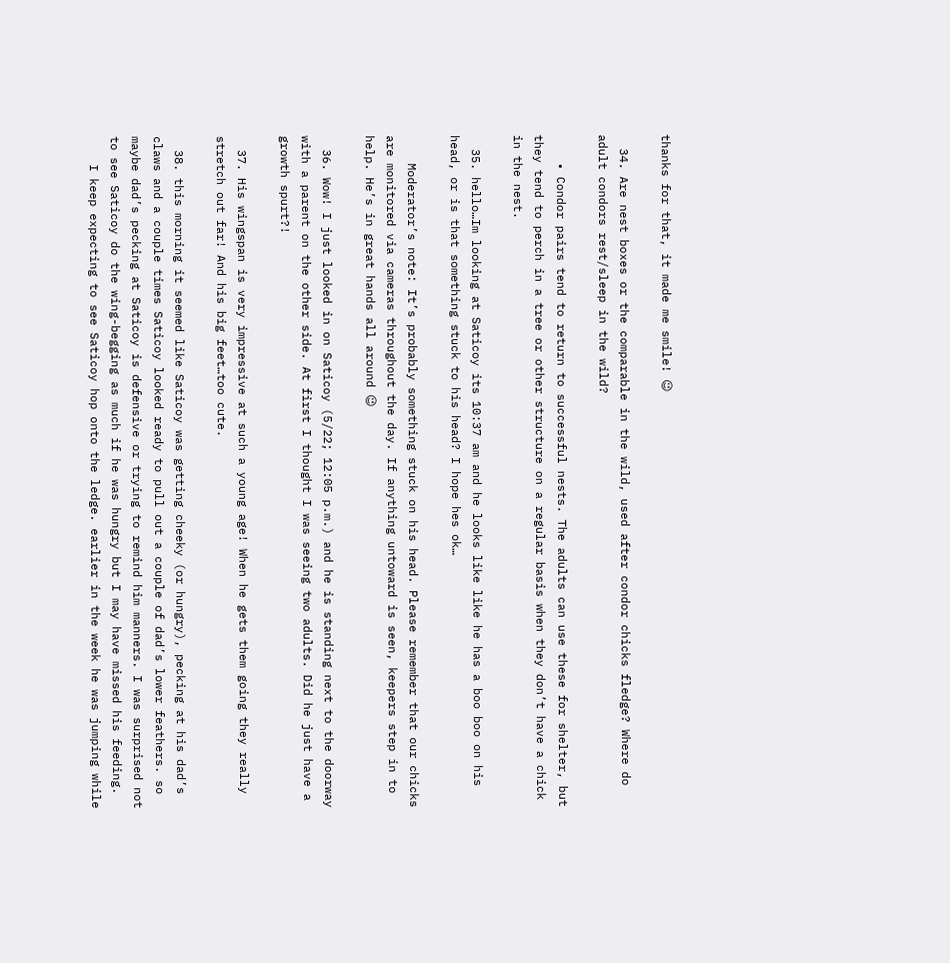thanks for that, it made me smile! 😉

  34. Are nest boxes or the comparable in the wild, used after condor chicks fledge? Where do adult condors rest/sleep in the wild?

    • Condor pairs tend to return to successful nests. The adults can use these for shelter, but they tend to perch in a tree or other structure on a regular basis when they don’t have a chick in the nest.

  35. hello…Im looking at Saticoy its 10:37 am and he looks like like he has a boo boo on his head, or is that something stuck to his head? I hope hes ok…

    Moderator’s note: It’s probably something stuck on his head. Please remember that our chicks are monitored via cameras throughout the day. If anything untoward is seen, keepers step in to help. He’s in great hands all around 😉

  36. Wow! I just looked in on Saticoy (5/22; 12:05 p.m.) and he is standing next to the doorway with a parent on the other side. At first I thought I was seeing two adults. Did he just have a growth spurt?!

  37. His wingspan is very impressive at such a young age! When he gets them going they really stretch out far! And his big feet…too cute.

  38. this morning it seemed like Saticoy was getting cheeky (or hungry), pecking at his dad’s claws and a couple times Saticoy looked ready to pull out a couple of dad’s lower feathers. so maybe dad’s pecking at Saticoy is defensive or trying to remind him manners. I was surprised not to see Saticoy do the wing-begging as much if he was hungry but I may have missed his feeding.
    I keep expecting to see Saticoy hop onto the ledge. earlier in the week he was jumping while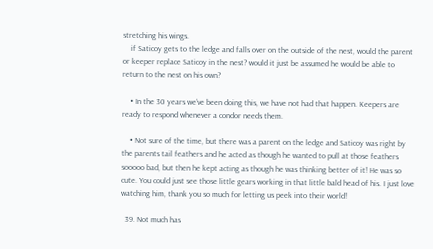stretching his wings.
    if Saticoy gets to the ledge and falls over on the outside of the nest, would the parent or keeper replace Saticoy in the nest? would it just be assumed he would be able to return to the nest on his own?

    • In the 30 years we’ve been doing this, we have not had that happen. Keepers are ready to respond whenever a condor needs them.

    • Not sure of the time, but there was a parent on the ledge and Saticoy was right by the parents tail feathers and he acted as though he wanted to pull at those feathers sooooo bad, but then he kept acting as though he was thinking better of it! He was so cute. You could just see those little gears working in that little bald head of his. I just love watching him, thank you so much for letting us peek into their world!

  39. Not much has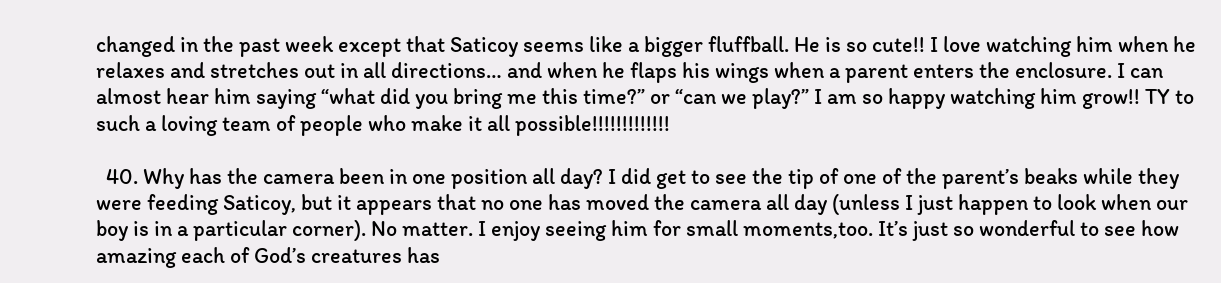changed in the past week except that Saticoy seems like a bigger fluffball. He is so cute!! I love watching him when he relaxes and stretches out in all directions… and when he flaps his wings when a parent enters the enclosure. I can almost hear him saying “what did you bring me this time?” or “can we play?” I am so happy watching him grow!! TY to such a loving team of people who make it all possible!!!!!!!!!!!!!

  40. Why has the camera been in one position all day? I did get to see the tip of one of the parent’s beaks while they were feeding Saticoy, but it appears that no one has moved the camera all day (unless I just happen to look when our boy is in a particular corner). No matter. I enjoy seeing him for small moments,too. It’s just so wonderful to see how amazing each of God’s creatures has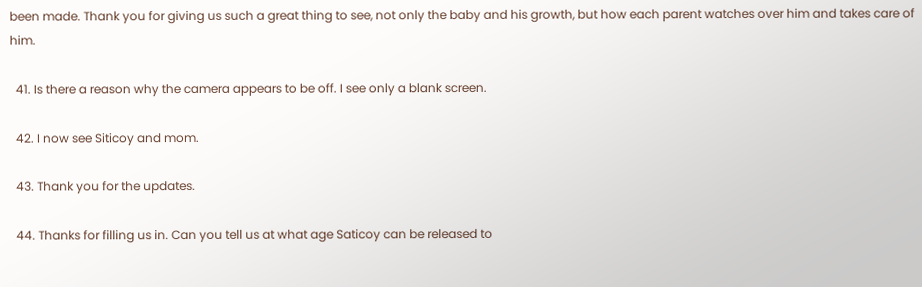been made. Thank you for giving us such a great thing to see, not only the baby and his growth, but how each parent watches over him and takes care of him.

  41. Is there a reason why the camera appears to be off. I see only a blank screen.

  42. I now see Siticoy and mom.

  43. Thank you for the updates.

  44. Thanks for filling us in. Can you tell us at what age Saticoy can be released to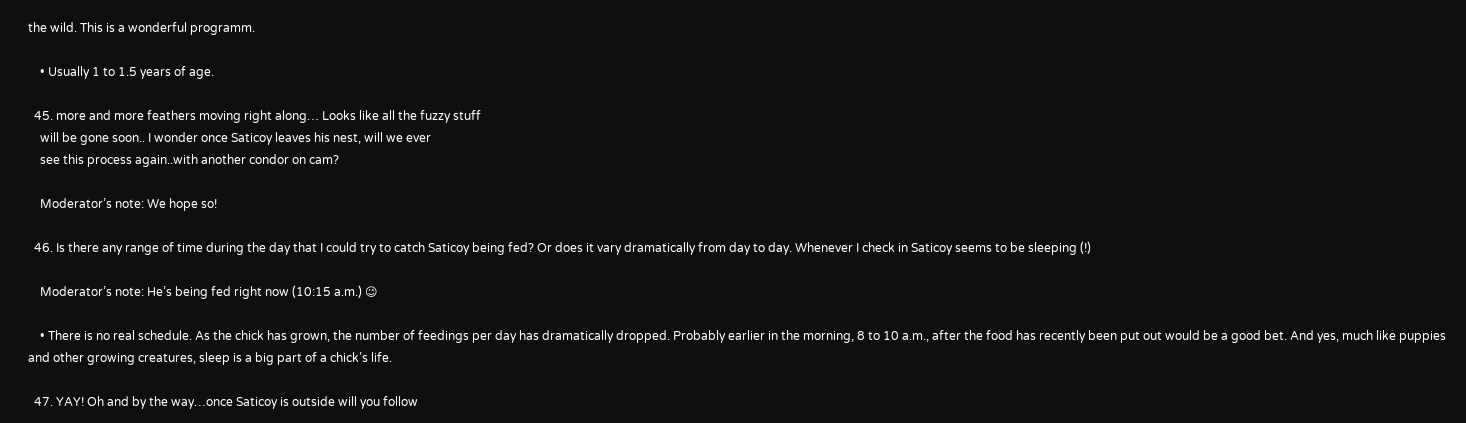the wild. This is a wonderful programm.

    • Usually 1 to 1.5 years of age.

  45. more and more feathers moving right along… Looks like all the fuzzy stuff
    will be gone soon.. I wonder once Saticoy leaves his nest, will we ever
    see this process again..with another condor on cam?

    Moderator’s note: We hope so!

  46. Is there any range of time during the day that I could try to catch Saticoy being fed? Or does it vary dramatically from day to day. Whenever I check in Saticoy seems to be sleeping (!)

    Moderator’s note: He’s being fed right now (10:15 a.m.) 😉

    • There is no real schedule. As the chick has grown, the number of feedings per day has dramatically dropped. Probably earlier in the morning, 8 to 10 a.m., after the food has recently been put out would be a good bet. And yes, much like puppies and other growing creatures, sleep is a big part of a chick’s life.

  47. YAY! Oh and by the way…once Saticoy is outside will you follow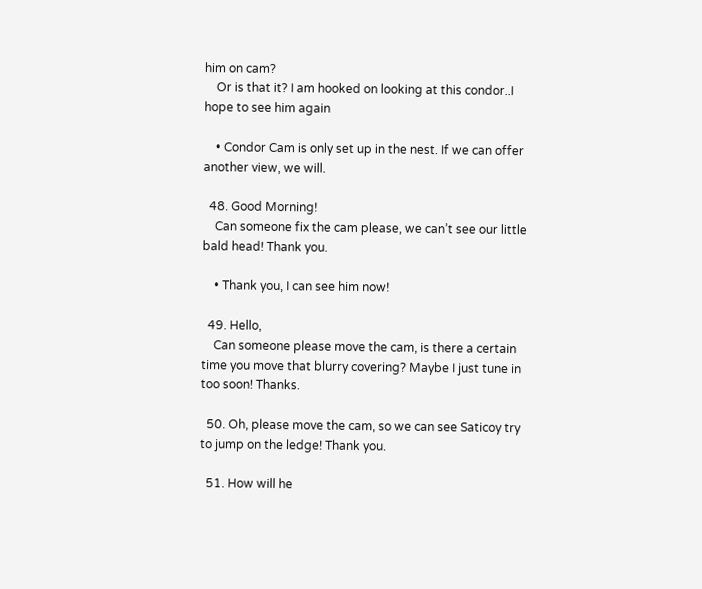him on cam?
    Or is that it? I am hooked on looking at this condor..I hope to see him again

    • Condor Cam is only set up in the nest. If we can offer another view, we will.

  48. Good Morning!
    Can someone fix the cam please, we can’t see our little bald head! Thank you.

    • Thank you, I can see him now!

  49. Hello,
    Can someone please move the cam, is there a certain time you move that blurry covering? Maybe I just tune in too soon! Thanks.

  50. Oh, please move the cam, so we can see Saticoy try to jump on the ledge! Thank you.

  51. How will he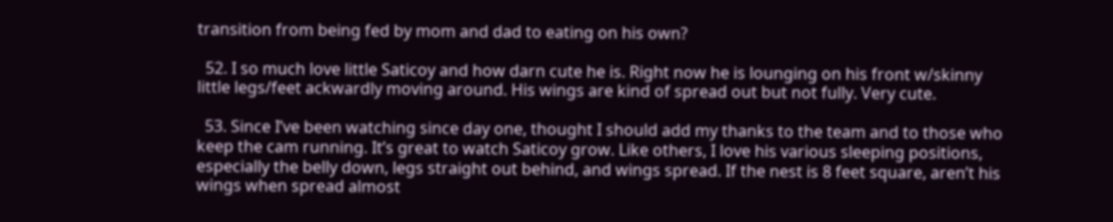transition from being fed by mom and dad to eating on his own?

  52. I so much love little Saticoy and how darn cute he is. Right now he is lounging on his front w/skinny little legs/feet ackwardly moving around. His wings are kind of spread out but not fully. Very cute.

  53. Since I’ve been watching since day one, thought I should add my thanks to the team and to those who keep the cam running. It’s great to watch Saticoy grow. Like others, I love his various sleeping positions, especially the belly down, legs straight out behind, and wings spread. If the nest is 8 feet square, aren’t his wings when spread almost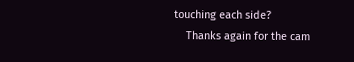touching each side?
    Thanks again for the cam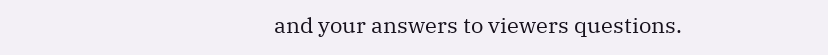and your answers to viewers questions.